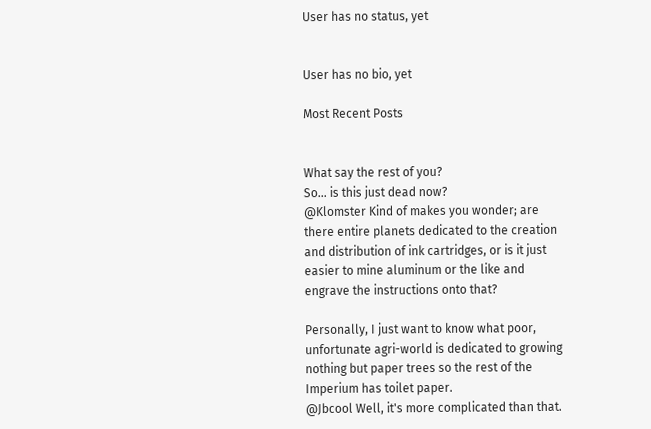User has no status, yet


User has no bio, yet

Most Recent Posts


What say the rest of you?
So... is this just dead now?
@Klomster Kind of makes you wonder; are there entire planets dedicated to the creation and distribution of ink cartridges, or is it just easier to mine aluminum or the like and engrave the instructions onto that?

Personally, I just want to know what poor, unfortunate agri-world is dedicated to growing nothing but paper trees so the rest of the Imperium has toilet paper.
@Jbcool Well, it's more complicated than that.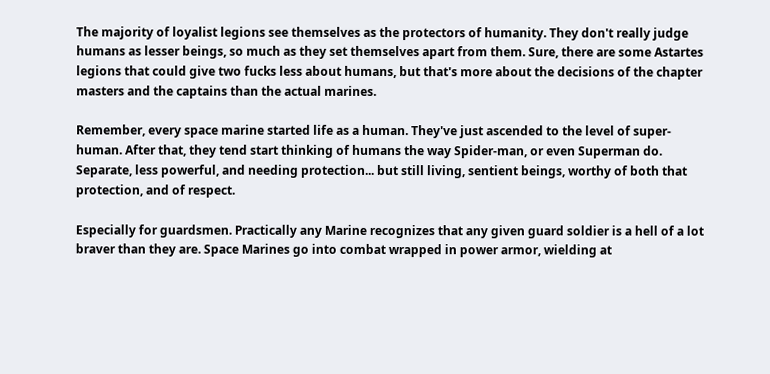The majority of loyalist legions see themselves as the protectors of humanity. They don't really judge humans as lesser beings, so much as they set themselves apart from them. Sure, there are some Astartes legions that could give two fucks less about humans, but that's more about the decisions of the chapter masters and the captains than the actual marines.

Remember, every space marine started life as a human. They've just ascended to the level of super-human. After that, they tend start thinking of humans the way Spider-man, or even Superman do. Separate, less powerful, and needing protection... but still living, sentient beings, worthy of both that protection, and of respect.

Especially for guardsmen. Practically any Marine recognizes that any given guard soldier is a hell of a lot braver than they are. Space Marines go into combat wrapped in power armor, wielding at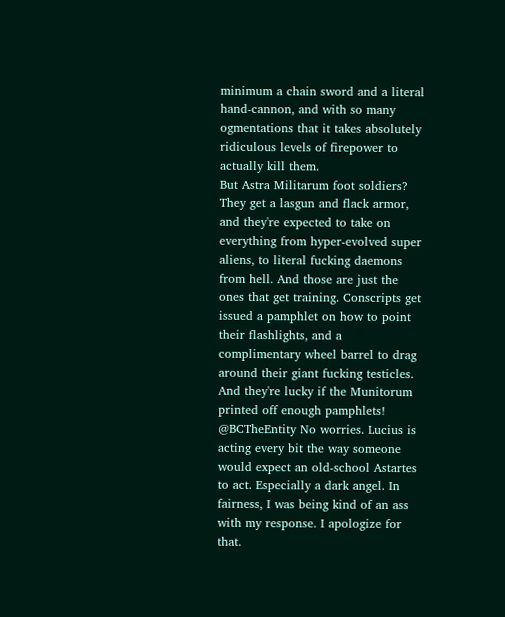minimum a chain sword and a literal hand-cannon, and with so many ogmentations that it takes absolutely ridiculous levels of firepower to actually kill them.
But Astra Militarum foot soldiers? They get a lasgun and flack armor, and they're expected to take on everything from hyper-evolved super aliens, to literal fucking daemons from hell. And those are just the ones that get training. Conscripts get issued a pamphlet on how to point their flashlights, and a complimentary wheel barrel to drag around their giant fucking testicles. And they're lucky if the Munitorum printed off enough pamphlets!
@BCTheEntity No worries. Lucius is acting every bit the way someone would expect an old-school Astartes to act. Especially a dark angel. In fairness, I was being kind of an ass with my response. I apologize for that.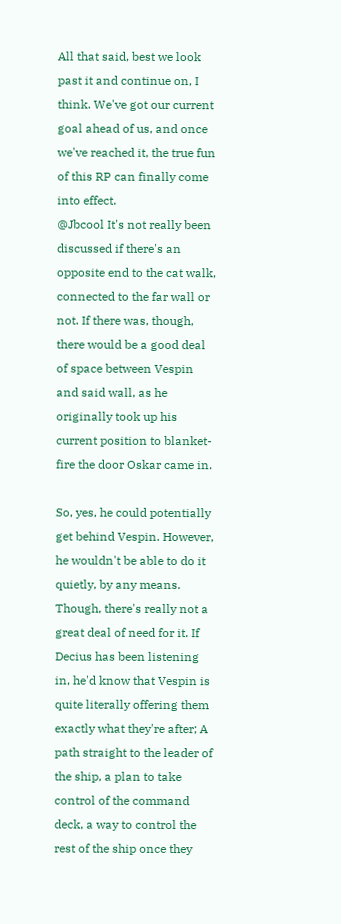All that said, best we look past it and continue on, I think. We've got our current goal ahead of us, and once we've reached it, the true fun of this RP can finally come into effect.
@Jbcool It's not really been discussed if there's an opposite end to the cat walk, connected to the far wall or not. If there was, though, there would be a good deal of space between Vespin and said wall, as he originally took up his current position to blanket-fire the door Oskar came in.

So, yes, he could potentially get behind Vespin. However, he wouldn't be able to do it quietly, by any means. Though, there's really not a great deal of need for it. If Decius has been listening in, he'd know that Vespin is quite literally offering them exactly what they're after; A path straight to the leader of the ship, a plan to take control of the command deck, a way to control the rest of the ship once they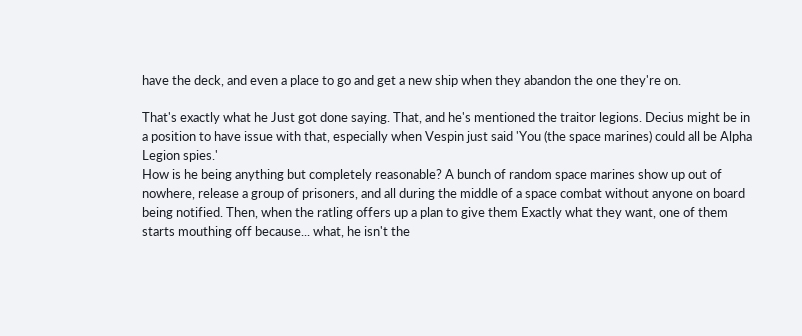have the deck, and even a place to go and get a new ship when they abandon the one they're on.

That's exactly what he Just got done saying. That, and he's mentioned the traitor legions. Decius might be in a position to have issue with that, especially when Vespin just said 'You (the space marines) could all be Alpha Legion spies.'
How is he being anything but completely reasonable? A bunch of random space marines show up out of nowhere, release a group of prisoners, and all during the middle of a space combat without anyone on board being notified. Then, when the ratling offers up a plan to give them Exactly what they want, one of them starts mouthing off because... what, he isn't the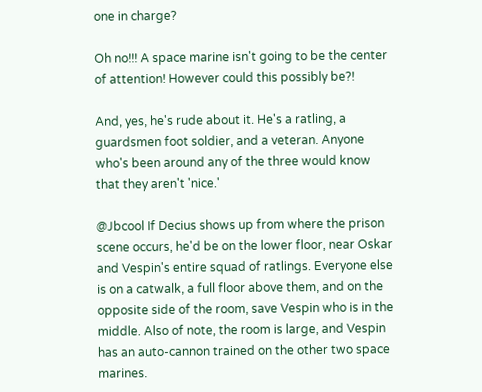one in charge?

Oh no!!! A space marine isn't going to be the center of attention! However could this possibly be?!

And, yes, he's rude about it. He's a ratling, a guardsmen foot soldier, and a veteran. Anyone who's been around any of the three would know that they aren't 'nice.'

@Jbcool If Decius shows up from where the prison scene occurs, he'd be on the lower floor, near Oskar and Vespin's entire squad of ratlings. Everyone else is on a catwalk, a full floor above them, and on the opposite side of the room, save Vespin who is in the middle. Also of note, the room is large, and Vespin has an auto-cannon trained on the other two space marines.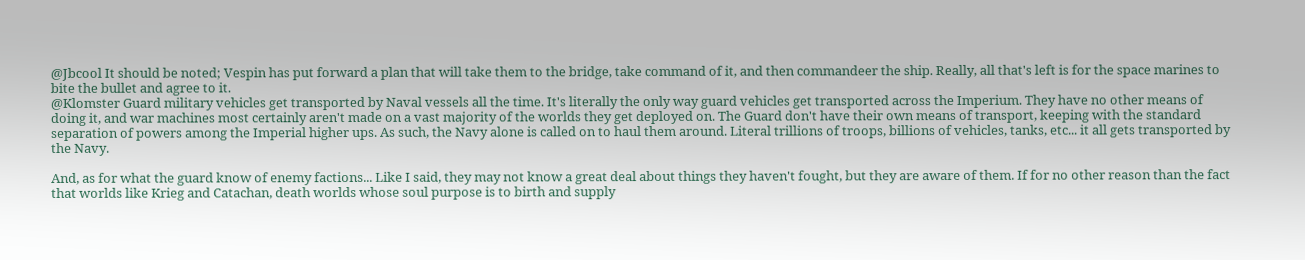@Jbcool It should be noted; Vespin has put forward a plan that will take them to the bridge, take command of it, and then commandeer the ship. Really, all that's left is for the space marines to bite the bullet and agree to it.
@Klomster Guard military vehicles get transported by Naval vessels all the time. It's literally the only way guard vehicles get transported across the Imperium. They have no other means of doing it, and war machines most certainly aren't made on a vast majority of the worlds they get deployed on. The Guard don't have their own means of transport, keeping with the standard separation of powers among the Imperial higher ups. As such, the Navy alone is called on to haul them around. Literal trillions of troops, billions of vehicles, tanks, etc... it all gets transported by the Navy.

And, as for what the guard know of enemy factions... Like I said, they may not know a great deal about things they haven't fought, but they are aware of them. If for no other reason than the fact that worlds like Krieg and Catachan, death worlds whose soul purpose is to birth and supply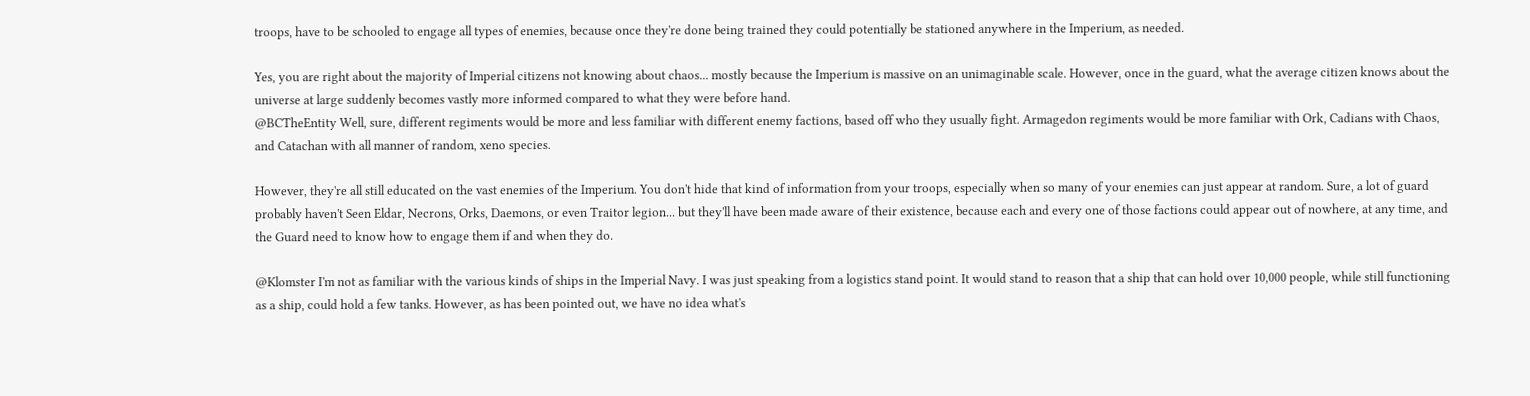troops, have to be schooled to engage all types of enemies, because once they're done being trained they could potentially be stationed anywhere in the Imperium, as needed.

Yes, you are right about the majority of Imperial citizens not knowing about chaos... mostly because the Imperium is massive on an unimaginable scale. However, once in the guard, what the average citizen knows about the universe at large suddenly becomes vastly more informed compared to what they were before hand.
@BCTheEntity Well, sure, different regiments would be more and less familiar with different enemy factions, based off who they usually fight. Armagedon regiments would be more familiar with Ork, Cadians with Chaos, and Catachan with all manner of random, xeno species.

However, they're all still educated on the vast enemies of the Imperium. You don't hide that kind of information from your troops, especially when so many of your enemies can just appear at random. Sure, a lot of guard probably haven't Seen Eldar, Necrons, Orks, Daemons, or even Traitor legion... but they'll have been made aware of their existence, because each and every one of those factions could appear out of nowhere, at any time, and the Guard need to know how to engage them if and when they do.

@Klomster I'm not as familiar with the various kinds of ships in the Imperial Navy. I was just speaking from a logistics stand point. It would stand to reason that a ship that can hold over 10,000 people, while still functioning as a ship, could hold a few tanks. However, as has been pointed out, we have no idea what's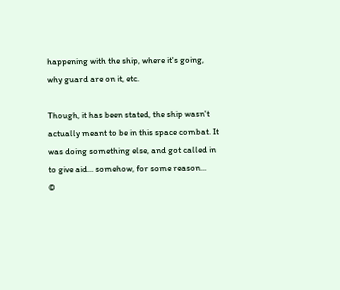happening with the ship, where it's going, why guard are on it, etc.

Though, it has been stated, the ship wasn't actually meant to be in this space combat. It was doing something else, and got called in to give aid... somehow, for some reason...
©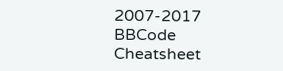2007-2017
BBCode Cheatsheet